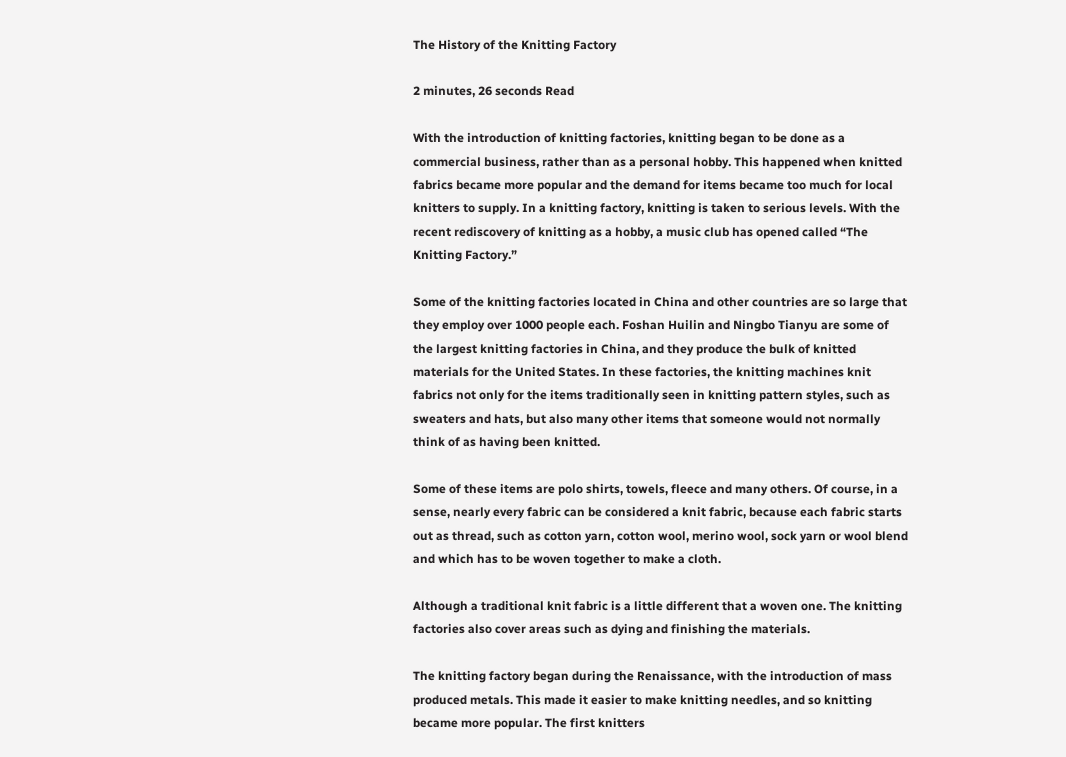The History of the Knitting Factory

2 minutes, 26 seconds Read

With the introduction of knitting factories, knitting began to be done as a commercial business, rather than as a personal hobby. This happened when knitted fabrics became more popular and the demand for items became too much for local knitters to supply. In a knitting factory, knitting is taken to serious levels. With the recent rediscovery of knitting as a hobby, a music club has opened called “The Knitting Factory.”

Some of the knitting factories located in China and other countries are so large that they employ over 1000 people each. Foshan Huilin and Ningbo Tianyu are some of the largest knitting factories in China, and they produce the bulk of knitted materials for the United States. In these factories, the knitting machines knit fabrics not only for the items traditionally seen in knitting pattern styles, such as sweaters and hats, but also many other items that someone would not normally think of as having been knitted.

Some of these items are polo shirts, towels, fleece and many others. Of course, in a sense, nearly every fabric can be considered a knit fabric, because each fabric starts out as thread, such as cotton yarn, cotton wool, merino wool, sock yarn or wool blend and which has to be woven together to make a cloth.

Although a traditional knit fabric is a little different that a woven one. The knitting factories also cover areas such as dying and finishing the materials.

The knitting factory began during the Renaissance, with the introduction of mass produced metals. This made it easier to make knitting needles, and so knitting became more popular. The first knitters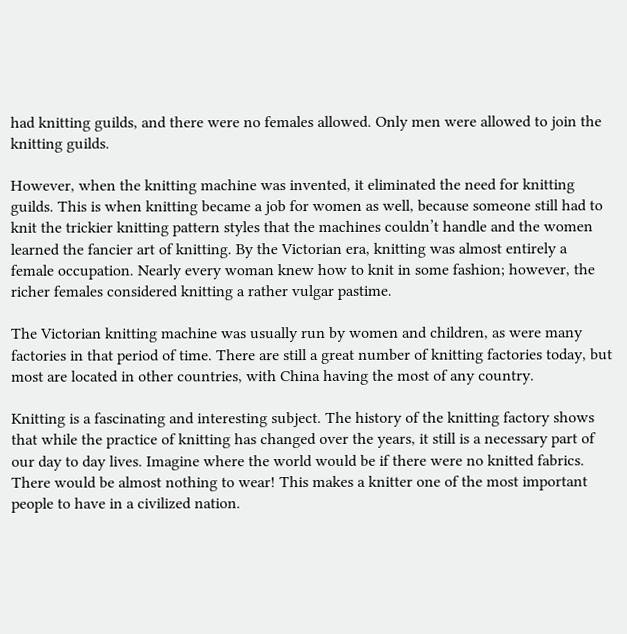had knitting guilds, and there were no females allowed. Only men were allowed to join the knitting guilds.

However, when the knitting machine was invented, it eliminated the need for knitting guilds. This is when knitting became a job for women as well, because someone still had to knit the trickier knitting pattern styles that the machines couldn’t handle and the women learned the fancier art of knitting. By the Victorian era, knitting was almost entirely a female occupation. Nearly every woman knew how to knit in some fashion; however, the richer females considered knitting a rather vulgar pastime.

The Victorian knitting machine was usually run by women and children, as were many factories in that period of time. There are still a great number of knitting factories today, but most are located in other countries, with China having the most of any country.

Knitting is a fascinating and interesting subject. The history of the knitting factory shows that while the practice of knitting has changed over the years, it still is a necessary part of our day to day lives. Imagine where the world would be if there were no knitted fabrics. There would be almost nothing to wear! This makes a knitter one of the most important people to have in a civilized nation.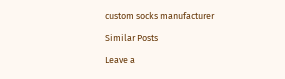custom socks manufacturer

Similar Posts

Leave a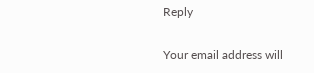Reply

Your email address will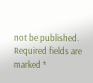not be published. Required fields are marked *